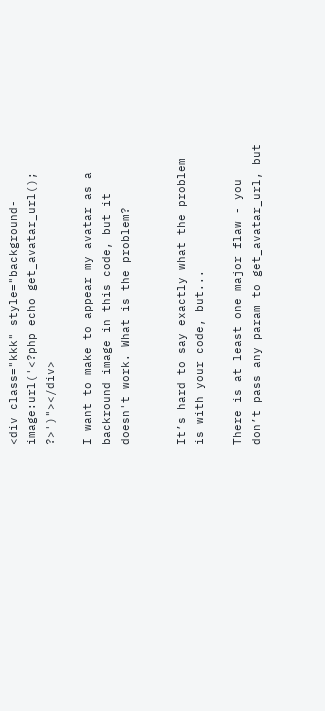<div class="kkk" style="background-image:url('<?php echo get_avatar_url(); ?>')"></div>

I want to make to appear my avatar as a backround image in this code, but it doesn't work. What is the problem?


It’s hard to say exactly what the problem is with your code, but...

There is at least one major flaw - you don’t pass any param to get_avatar_url, but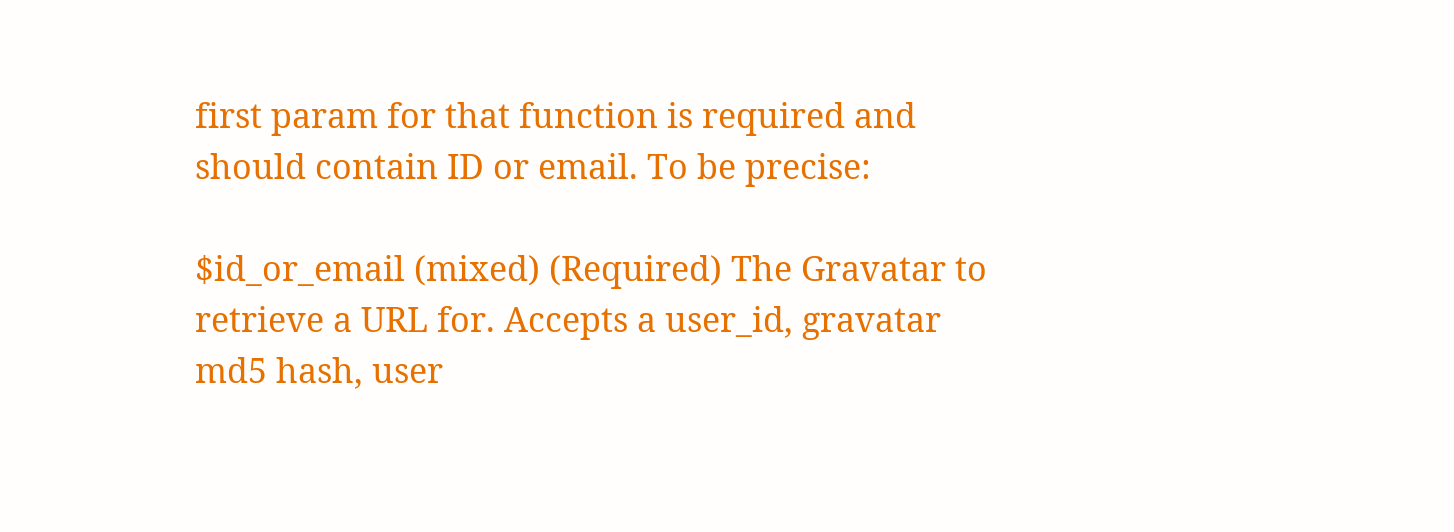first param for that function is required and should contain ID or email. To be precise:

$id_or_email (mixed) (Required) The Gravatar to retrieve a URL for. Accepts a user_id, gravatar md5 hash, user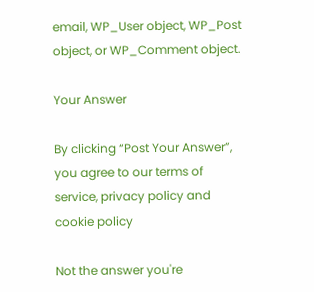email, WP_User object, WP_Post object, or WP_Comment object.

Your Answer

By clicking “Post Your Answer”, you agree to our terms of service, privacy policy and cookie policy

Not the answer you're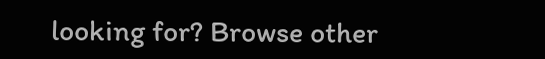looking for? Browse other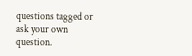questions tagged or ask your own question.